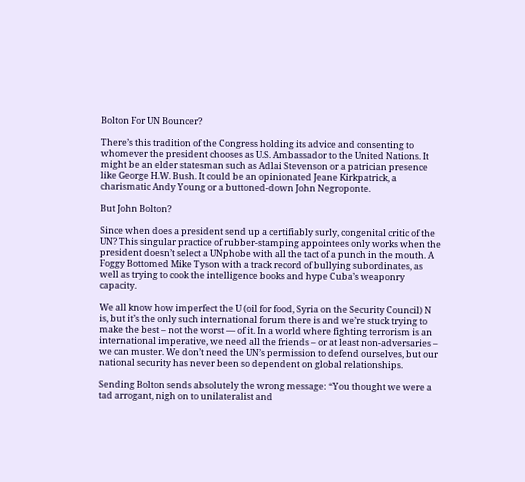Bolton For UN Bouncer?

There’s this tradition of the Congress holding its advice and consenting to whomever the president chooses as U.S. Ambassador to the United Nations. It might be an elder statesman such as Adlai Stevenson or a patrician presence like George H.W. Bush. It could be an opinionated Jeane Kirkpatrick, a charismatic Andy Young or a buttoned-down John Negroponte.

But John Bolton?

Since when does a president send up a certifiably surly, congenital critic of the UN? This singular practice of rubber-stamping appointees only works when the president doesn’t select a UNphobe with all the tact of a punch in the mouth. A Foggy Bottomed Mike Tyson with a track record of bullying subordinates, as well as trying to cook the intelligence books and hype Cuba’s weaponry capacity.

We all know how imperfect the U (oil for food, Syria on the Security Council) N is, but it’s the only such international forum there is and we’re stuck trying to make the best – not the worst — of it. In a world where fighting terrorism is an international imperative, we need all the friends – or at least non-adversaries – we can muster. We don’t need the UN’s permission to defend ourselves, but our national security has never been so dependent on global relationships.

Sending Bolton sends absolutely the wrong message: “You thought we were a tad arrogant, nigh on to unilateralist and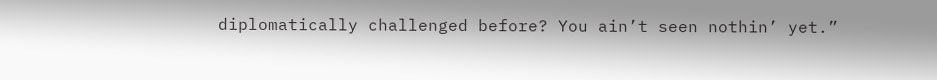diplomatically challenged before? You ain’t seen nothin’ yet.”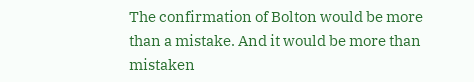The confirmation of Bolton would be more than a mistake. And it would be more than mistaken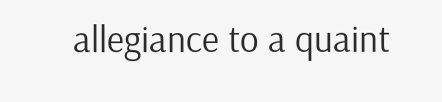allegiance to a quaint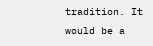tradition. It would be a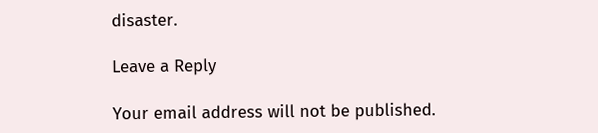disaster.

Leave a Reply

Your email address will not be published.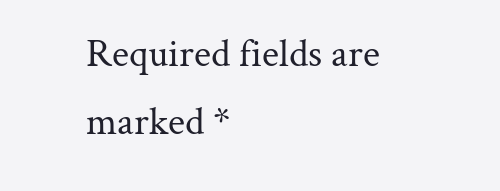Required fields are marked *